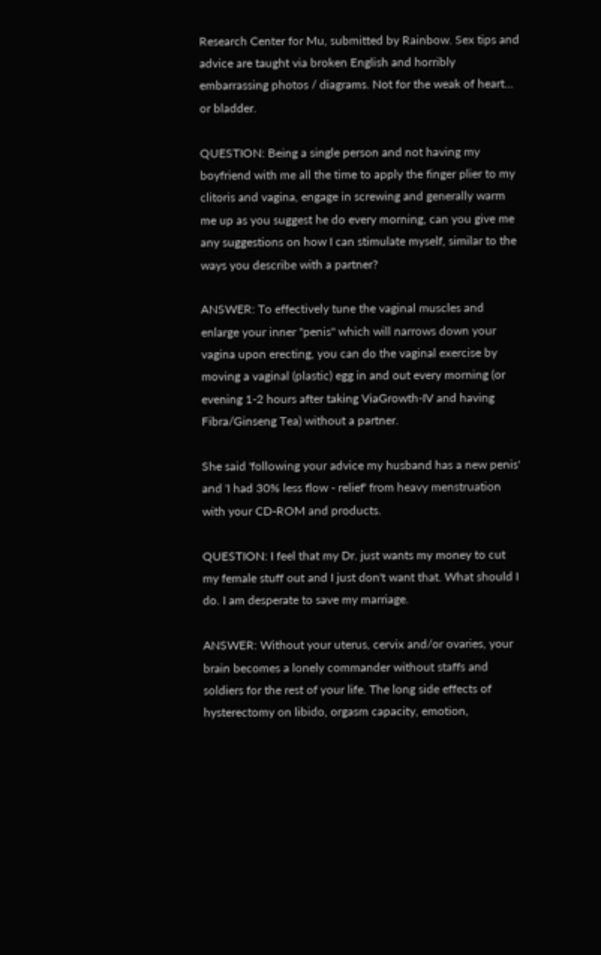Research Center for Mu, submitted by Rainbow. Sex tips and advice are taught via broken English and horribly embarrassing photos / diagrams. Not for the weak of heart... or bladder.

QUESTION: Being a single person and not having my boyfriend with me all the time to apply the finger plier to my clitoris and vagina, engage in screwing and generally warm me up as you suggest he do every morning, can you give me any suggestions on how I can stimulate myself, similar to the ways you describe with a partner?

ANSWER: To effectively tune the vaginal muscles and enlarge your inner "penis" which will narrows down your vagina upon erecting, you can do the vaginal exercise by moving a vaginal (plastic) egg in and out every morning (or evening 1-2 hours after taking ViaGrowth-IV and having Fibra/Ginseng Tea) without a partner.

She said 'following your advice my husband has a new penis' and 'I had 30% less flow - relief' from heavy menstruation with your CD-ROM and products.

QUESTION: I feel that my Dr. just wants my money to cut my female stuff out and I just don't want that. What should I do. I am desperate to save my marriage.

ANSWER: Without your uterus, cervix and/or ovaries, your brain becomes a lonely commander without staffs and soldiers for the rest of your life. The long side effects of hysterectomy on libido, orgasm capacity, emotion,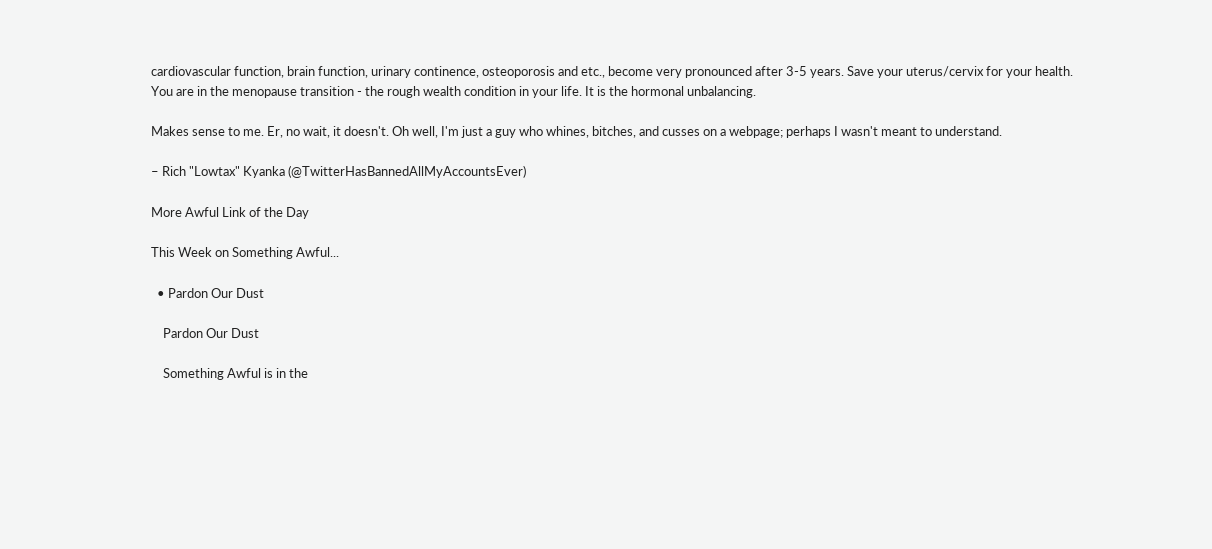cardiovascular function, brain function, urinary continence, osteoporosis and etc., become very pronounced after 3-5 years. Save your uterus/cervix for your health. You are in the menopause transition - the rough wealth condition in your life. It is the hormonal unbalancing.

Makes sense to me. Er, no wait, it doesn't. Oh well, I'm just a guy who whines, bitches, and cusses on a webpage; perhaps I wasn't meant to understand.

– Rich "Lowtax" Kyanka (@TwitterHasBannedAllMyAccountsEver)

More Awful Link of the Day

This Week on Something Awful...

  • Pardon Our Dust

    Pardon Our Dust

    Something Awful is in the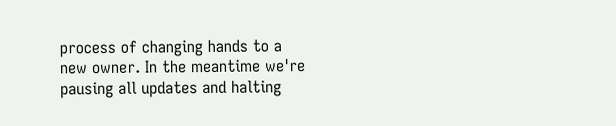process of changing hands to a new owner. In the meantime we're pausing all updates and halting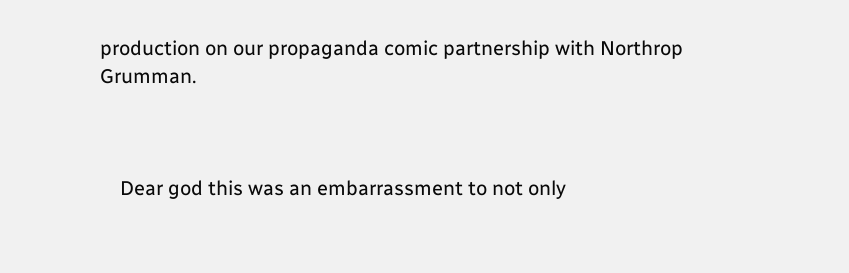production on our propaganda comic partnership with Northrop Grumman.



    Dear god this was an embarrassment to not only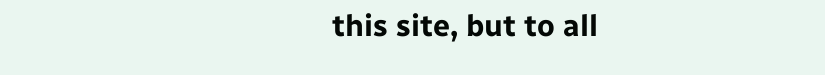this site, but to all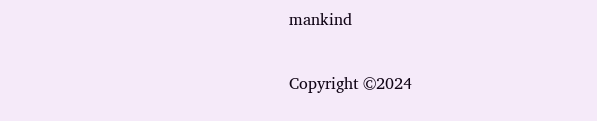mankind

Copyright ©2024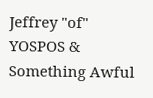Jeffrey "of" YOSPOS & Something Awful